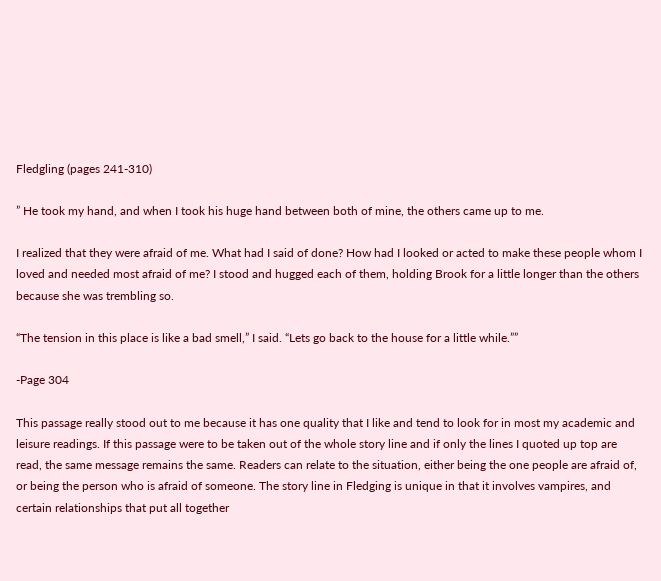Fledgling (pages 241-310)

” He took my hand, and when I took his huge hand between both of mine, the others came up to me.

I realized that they were afraid of me. What had I said of done? How had I looked or acted to make these people whom I loved and needed most afraid of me? I stood and hugged each of them, holding Brook for a little longer than the others because she was trembling so.

“The tension in this place is like a bad smell,” I said. “Lets go back to the house for a little while.””

-Page 304

This passage really stood out to me because it has one quality that I like and tend to look for in most my academic and leisure readings. If this passage were to be taken out of the whole story line and if only the lines I quoted up top are read, the same message remains the same. Readers can relate to the situation, either being the one people are afraid of, or being the person who is afraid of someone. The story line in Fledging is unique in that it involves vampires, and certain relationships that put all together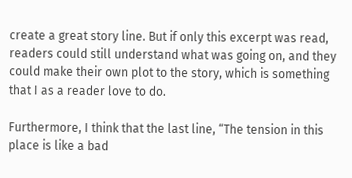create a great story line. But if only this excerpt was read, readers could still understand what was going on, and they could make their own plot to the story, which is something that I as a reader love to do.

Furthermore, I think that the last line, “The tension in this place is like a bad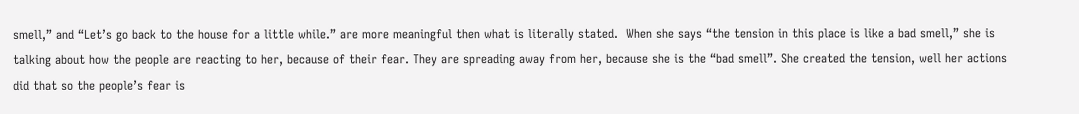smell,” and “Let’s go back to the house for a little while.” are more meaningful then what is literally stated.  When she says “the tension in this place is like a bad smell,” she is talking about how the people are reacting to her, because of their fear. They are spreading away from her, because she is the “bad smell”. She created the tension, well her actions did that so the people’s fear is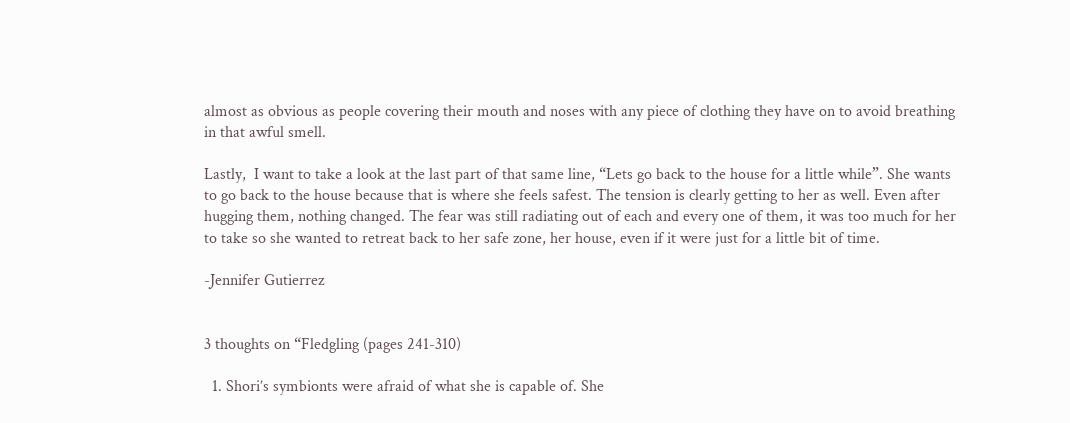almost as obvious as people covering their mouth and noses with any piece of clothing they have on to avoid breathing in that awful smell.

Lastly,  I want to take a look at the last part of that same line, “Lets go back to the house for a little while”. She wants to go back to the house because that is where she feels safest. The tension is clearly getting to her as well. Even after hugging them, nothing changed. The fear was still radiating out of each and every one of them, it was too much for her to take so she wanted to retreat back to her safe zone, her house, even if it were just for a little bit of time.

-Jennifer Gutierrez


3 thoughts on “Fledgling (pages 241-310)

  1. Shori’s symbionts were afraid of what she is capable of. She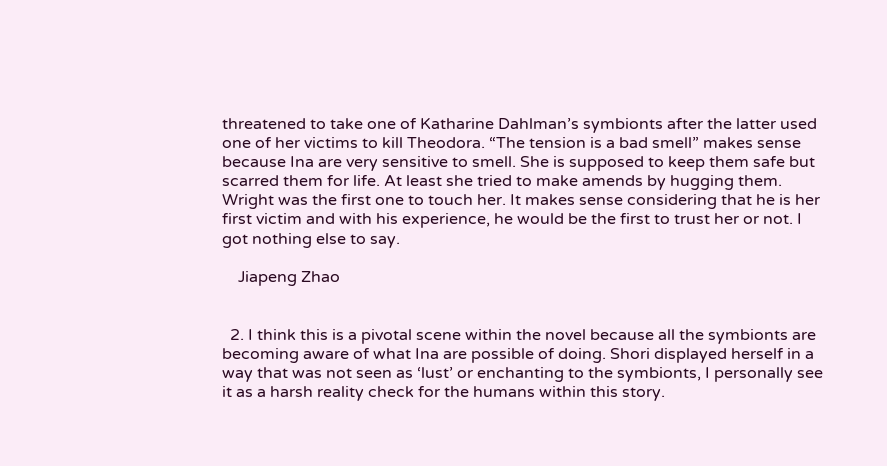threatened to take one of Katharine Dahlman’s symbionts after the latter used one of her victims to kill Theodora. “The tension is a bad smell” makes sense because Ina are very sensitive to smell. She is supposed to keep them safe but scarred them for life. At least she tried to make amends by hugging them. Wright was the first one to touch her. It makes sense considering that he is her first victim and with his experience, he would be the first to trust her or not. I got nothing else to say.

    Jiapeng Zhao


  2. I think this is a pivotal scene within the novel because all the symbionts are becoming aware of what Ina are possible of doing. Shori displayed herself in a way that was not seen as ‘lust’ or enchanting to the symbionts, I personally see it as a harsh reality check for the humans within this story.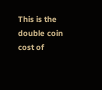This is the double coin cost of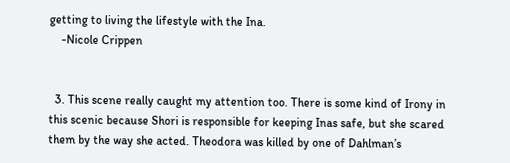getting to living the lifestyle with the Ina.
    -Nicole Crippen


  3. This scene really caught my attention too. There is some kind of Irony in this scenic because Shori is responsible for keeping Inas safe, but she scared them by the way she acted. Theodora was killed by one of Dahlman’s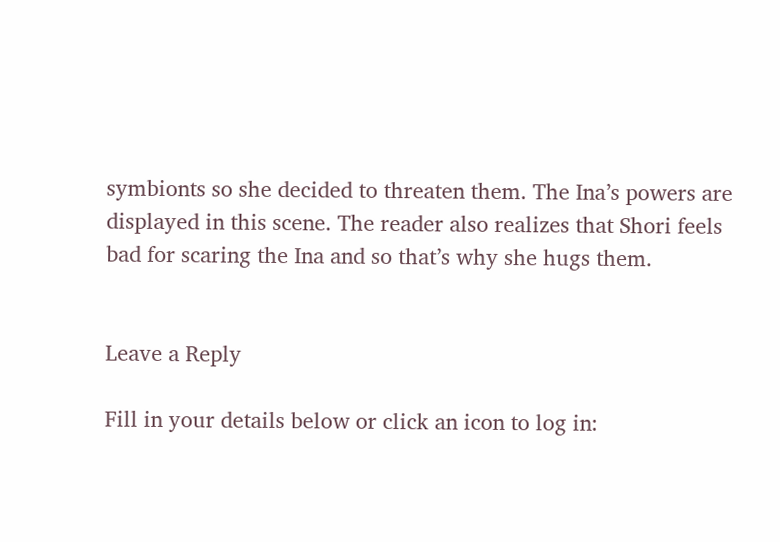symbionts so she decided to threaten them. The Ina’s powers are displayed in this scene. The reader also realizes that Shori feels bad for scaring the Ina and so that’s why she hugs them.


Leave a Reply

Fill in your details below or click an icon to log in: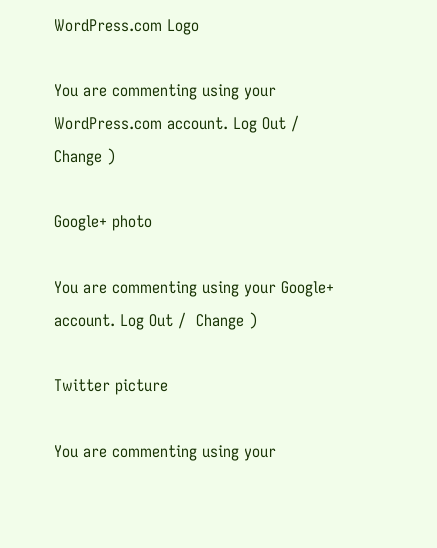WordPress.com Logo

You are commenting using your WordPress.com account. Log Out /  Change )

Google+ photo

You are commenting using your Google+ account. Log Out /  Change )

Twitter picture

You are commenting using your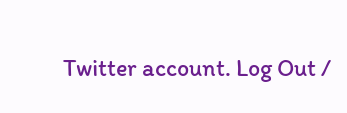Twitter account. Log Out /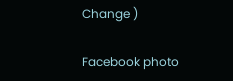Change )

Facebook photo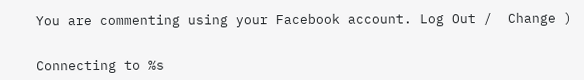You are commenting using your Facebook account. Log Out /  Change )


Connecting to %s